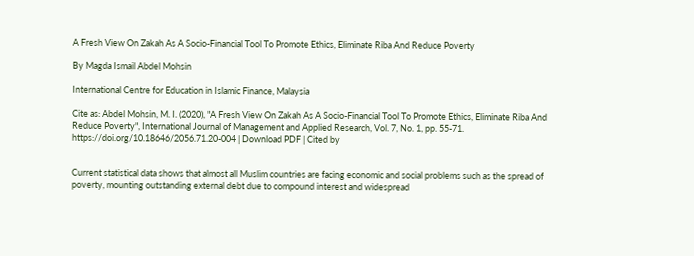A Fresh View On Zakah As A Socio-Financial Tool To Promote Ethics, Eliminate Riba And Reduce Poverty

By Magda Ismail Abdel Mohsin

International Centre for Education in Islamic Finance, Malaysia

Cite as: Abdel Mohsin, M. I. (2020), "A Fresh View On Zakah As A Socio-Financial Tool To Promote Ethics, Eliminate Riba And Reduce Poverty", International Journal of Management and Applied Research, Vol. 7, No. 1, pp. 55-71. https://doi.org/10.18646/2056.71.20-004 | Download PDF | Cited by


Current statistical data shows that almost all Muslim countries are facing economic and social problems such as the spread of poverty, mounting outstanding external debt due to compound interest and widespread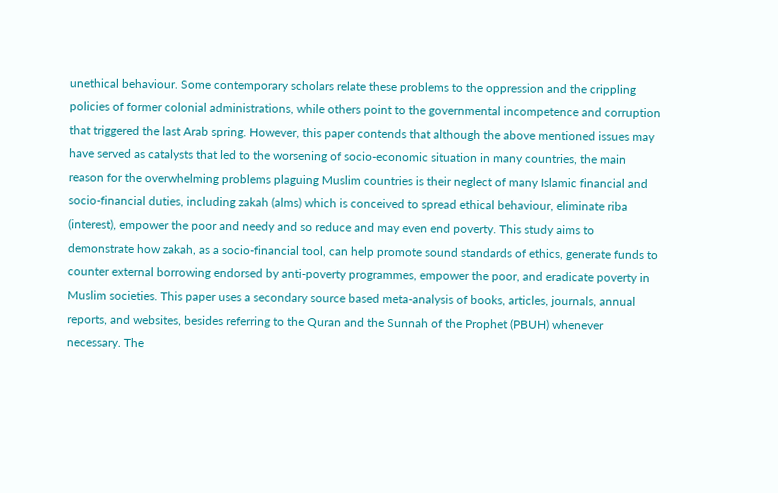unethical behaviour. Some contemporary scholars relate these problems to the oppression and the crippling policies of former colonial administrations, while others point to the governmental incompetence and corruption that triggered the last Arab spring. However, this paper contends that although the above mentioned issues may have served as catalysts that led to the worsening of socio-economic situation in many countries, the main reason for the overwhelming problems plaguing Muslim countries is their neglect of many Islamic financial and socio-financial duties, including zakah (alms) which is conceived to spread ethical behaviour, eliminate riba (interest), empower the poor and needy and so reduce and may even end poverty. This study aims to demonstrate how zakah, as a socio-financial tool, can help promote sound standards of ethics, generate funds to counter external borrowing endorsed by anti-poverty programmes, empower the poor, and eradicate poverty in Muslim societies. This paper uses a secondary source based meta-analysis of books, articles, journals, annual reports, and websites, besides referring to the Quran and the Sunnah of the Prophet (PBUH) whenever necessary. The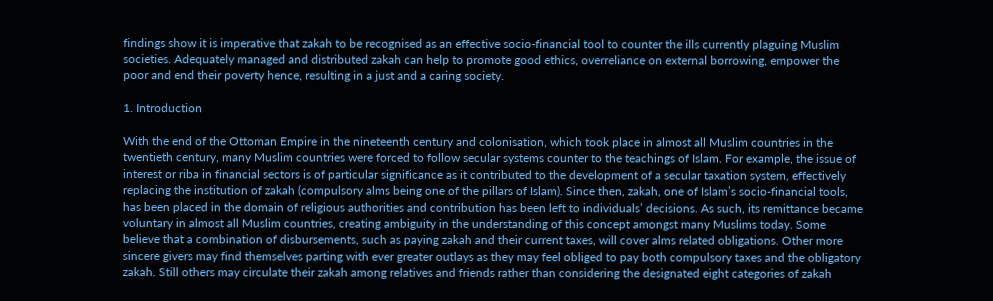findings show it is imperative that zakah to be recognised as an effective socio-financial tool to counter the ills currently plaguing Muslim societies. Adequately managed and distributed zakah can help to promote good ethics, overreliance on external borrowing, empower the poor and end their poverty hence, resulting in a just and a caring society.

1. Introduction

With the end of the Ottoman Empire in the nineteenth century and colonisation, which took place in almost all Muslim countries in the twentieth century, many Muslim countries were forced to follow secular systems counter to the teachings of Islam. For example, the issue of interest or riba in financial sectors is of particular significance as it contributed to the development of a secular taxation system, effectively replacing the institution of zakah (compulsory alms being one of the pillars of Islam). Since then, zakah, one of Islam’s socio-financial tools, has been placed in the domain of religious authorities and contribution has been left to individuals’ decisions. As such, its remittance became voluntary in almost all Muslim countries, creating ambiguity in the understanding of this concept amongst many Muslims today. Some believe that a combination of disbursements, such as paying zakah and their current taxes, will cover alms related obligations. Other more sincere givers may find themselves parting with ever greater outlays as they may feel obliged to pay both compulsory taxes and the obligatory zakah. Still others may circulate their zakah among relatives and friends rather than considering the designated eight categories of zakah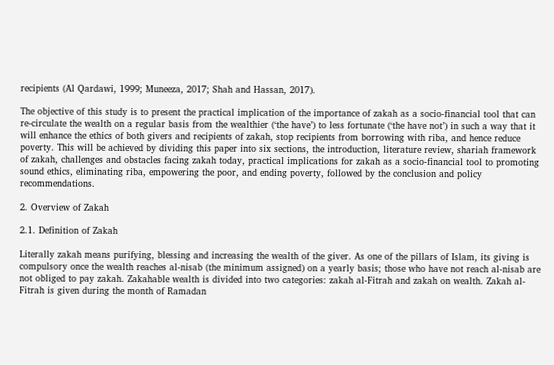recipients (Al Qardawi, 1999; Muneeza, 2017; Shah and Hassan, 2017).

The objective of this study is to present the practical implication of the importance of zakah as a socio-financial tool that can re-circulate the wealth on a regular basis from the wealthier (‘the have’) to less fortunate (‘the have not’) in such a way that it will enhance the ethics of both givers and recipients of zakah, stop recipients from borrowing with riba, and hence reduce poverty. This will be achieved by dividing this paper into six sections, the introduction, literature review, shariah framework of zakah, challenges and obstacles facing zakah today, practical implications for zakah as a socio-financial tool to promoting sound ethics, eliminating riba, empowering the poor, and ending poverty, followed by the conclusion and policy recommendations.

2. Overview of Zakah

2.1. Definition of Zakah

Literally zakah means purifying, blessing and increasing the wealth of the giver. As one of the pillars of Islam, its giving is compulsory once the wealth reaches al-nisab (the minimum assigned) on a yearly basis; those who have not reach al-nisab are not obliged to pay zakah. Zakahable wealth is divided into two categories: zakah al-Fitrah and zakah on wealth. Zakah al-Fitrah is given during the month of Ramadan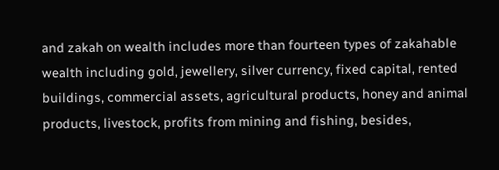and zakah on wealth includes more than fourteen types of zakahable wealth including gold, jewellery, silver currency, fixed capital, rented buildings, commercial assets, agricultural products, honey and animal products, livestock, profits from mining and fishing, besides,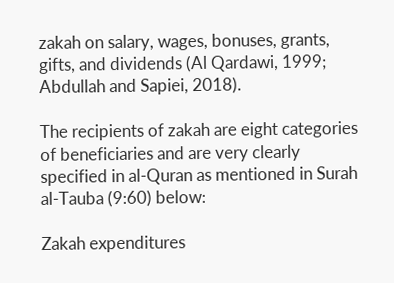zakah on salary, wages, bonuses, grants, gifts, and dividends (Al Qardawi, 1999; Abdullah and Sapiei, 2018).

The recipients of zakah are eight categories of beneficiaries and are very clearly specified in al-Quran as mentioned in Surah al-Tauba (9:60) below:

Zakah expenditures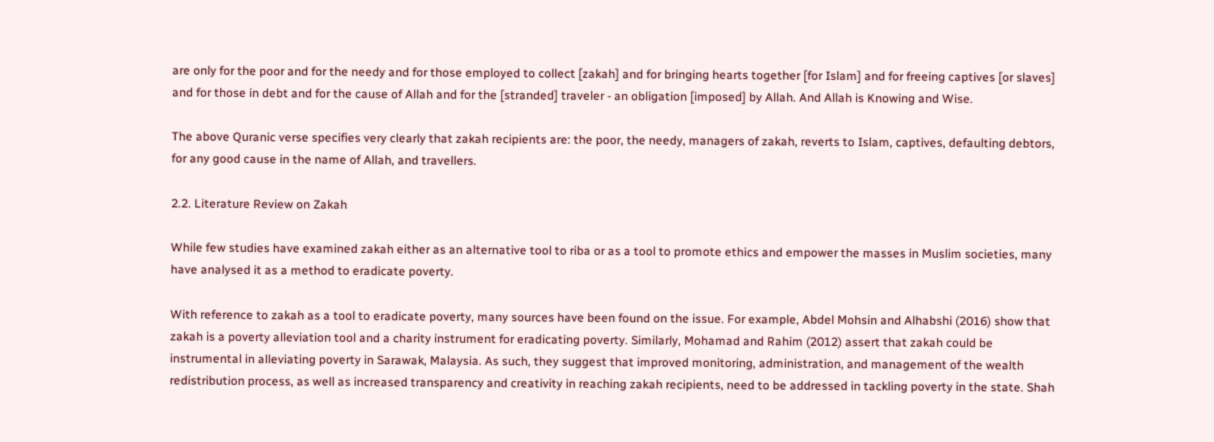are only for the poor and for the needy and for those employed to collect [zakah] and for bringing hearts together [for Islam] and for freeing captives [or slaves] and for those in debt and for the cause of Allah and for the [stranded] traveler - an obligation [imposed] by Allah. And Allah is Knowing and Wise.

The above Quranic verse specifies very clearly that zakah recipients are: the poor, the needy, managers of zakah, reverts to Islam, captives, defaulting debtors, for any good cause in the name of Allah, and travellers.

2.2. Literature Review on Zakah

While few studies have examined zakah either as an alternative tool to riba or as a tool to promote ethics and empower the masses in Muslim societies, many have analysed it as a method to eradicate poverty.

With reference to zakah as a tool to eradicate poverty, many sources have been found on the issue. For example, Abdel Mohsin and Alhabshi (2016) show that zakah is a poverty alleviation tool and a charity instrument for eradicating poverty. Similarly, Mohamad and Rahim (2012) assert that zakah could be instrumental in alleviating poverty in Sarawak, Malaysia. As such, they suggest that improved monitoring, administration, and management of the wealth redistribution process, as well as increased transparency and creativity in reaching zakah recipients, need to be addressed in tackling poverty in the state. Shah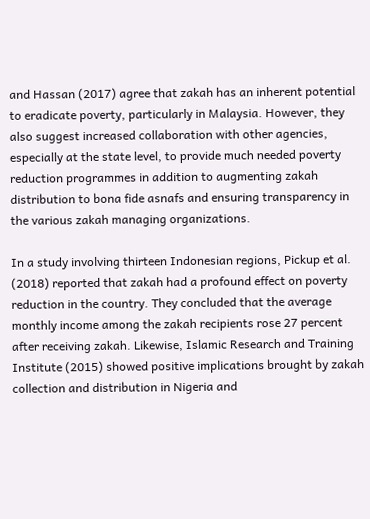and Hassan (2017) agree that zakah has an inherent potential to eradicate poverty, particularly in Malaysia. However, they also suggest increased collaboration with other agencies, especially at the state level, to provide much needed poverty reduction programmes in addition to augmenting zakah distribution to bona fide asnafs and ensuring transparency in the various zakah managing organizations.

In a study involving thirteen Indonesian regions, Pickup et al. (2018) reported that zakah had a profound effect on poverty reduction in the country. They concluded that the average monthly income among the zakah recipients rose 27 percent after receiving zakah. Likewise, Islamic Research and Training Institute (2015) showed positive implications brought by zakah collection and distribution in Nigeria and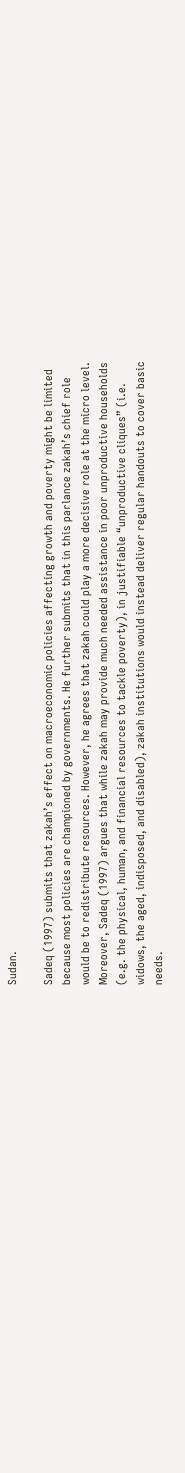Sudan.

Sadeq (1997) submits that zakah’s effect on macroeconomic policies affecting growth and poverty might be limited because most policies are championed by governments. He further submits that in this parlance zakah’s chief role would be to redistribute resources. However, he agrees that zakah could play a more decisive role at the micro level. Moreover, Sadeq (1997) argues that while zakah may provide much needed assistance in poor unproductive households (e.g. the physical, human, and financial resources to tackle poverty), in justifiable “unproductive cliques” (i.e. widows, the aged, indisposed, and disabled), zakah institutions would instead deliver regular handouts to cover basic needs.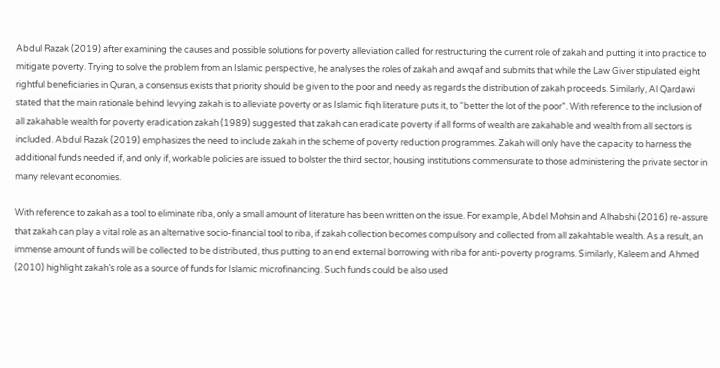Abdul Razak (2019) after examining the causes and possible solutions for poverty alleviation called for restructuring the current role of zakah and putting it into practice to mitigate poverty. Trying to solve the problem from an Islamic perspective, he analyses the roles of zakah and awqaf and submits that while the Law Giver stipulated eight rightful beneficiaries in Quran, a consensus exists that priority should be given to the poor and needy as regards the distribution of zakah proceeds. Similarly, Al Qardawi stated that the main rationale behind levying zakah is to alleviate poverty or as Islamic fiqh literature puts it, to “better the lot of the poor”. With reference to the inclusion of all zakahable wealth for poverty eradication zakah (1989) suggested that zakah can eradicate poverty if all forms of wealth are zakahable and wealth from all sectors is included. Abdul Razak (2019) emphasizes the need to include zakah in the scheme of poverty reduction programmes. Zakah will only have the capacity to harness the additional funds needed if, and only if, workable policies are issued to bolster the third sector, housing institutions commensurate to those administering the private sector in many relevant economies.

With reference to zakah as a tool to eliminate riba, only a small amount of literature has been written on the issue. For example, Abdel Mohsin and Alhabshi (2016) re-assure that zakah can play a vital role as an alternative socio-financial tool to riba, if zakah collection becomes compulsory and collected from all zakahtable wealth. As a result, an immense amount of funds will be collected to be distributed, thus putting to an end external borrowing with riba for anti-poverty programs. Similarly, Kaleem and Ahmed (2010) highlight zakah’s role as a source of funds for Islamic microfinancing. Such funds could be also used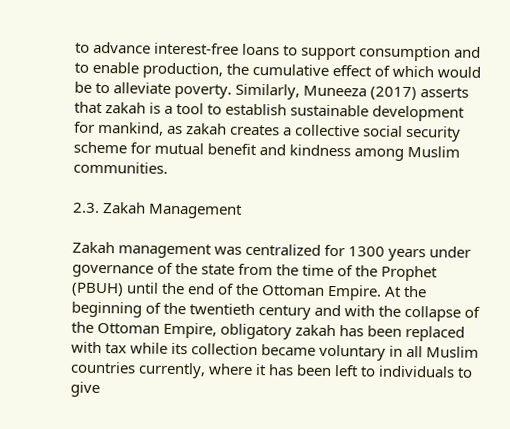to advance interest-free loans to support consumption and to enable production, the cumulative effect of which would be to alleviate poverty. Similarly, Muneeza (2017) asserts that zakah is a tool to establish sustainable development for mankind, as zakah creates a collective social security scheme for mutual benefit and kindness among Muslim communities.

2.3. Zakah Management

Zakah management was centralized for 1300 years under governance of the state from the time of the Prophet (PBUH) until the end of the Ottoman Empire. At the beginning of the twentieth century and with the collapse of the Ottoman Empire, obligatory zakah has been replaced with tax while its collection became voluntary in all Muslim countries currently, where it has been left to individuals to give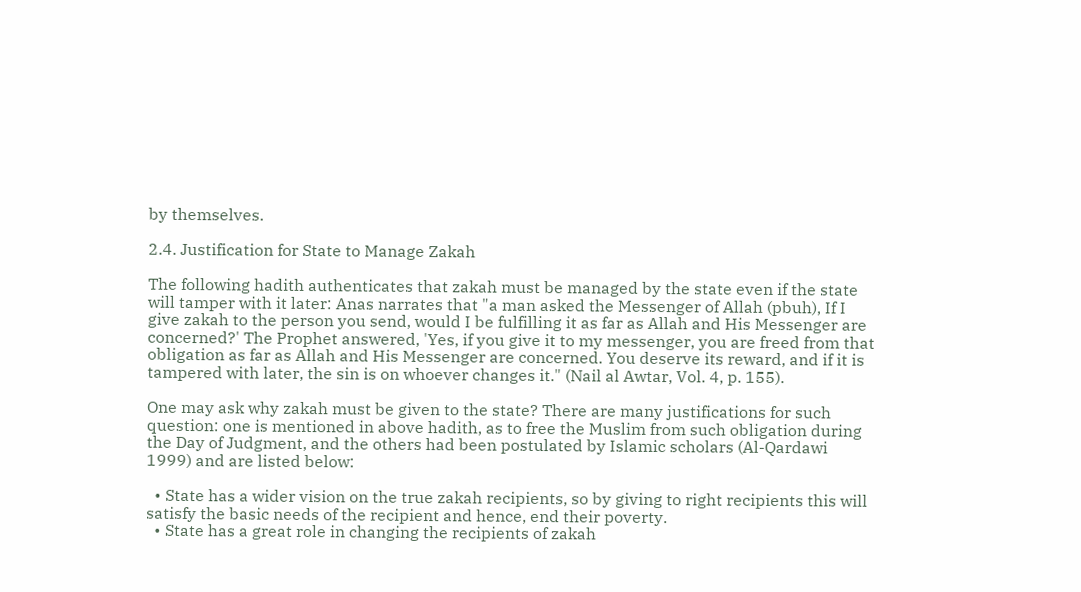by themselves.

2.4. Justification for State to Manage Zakah

The following hadith authenticates that zakah must be managed by the state even if the state will tamper with it later: Anas narrates that "a man asked the Messenger of Allah (pbuh), If I give zakah to the person you send, would I be fulfilling it as far as Allah and His Messenger are concerned?' The Prophet answered, 'Yes, if you give it to my messenger, you are freed from that obligation as far as Allah and His Messenger are concerned. You deserve its reward, and if it is tampered with later, the sin is on whoever changes it." (Nail al Awtar, Vol. 4, p. 155).

One may ask why zakah must be given to the state? There are many justifications for such question: one is mentioned in above hadith, as to free the Muslim from such obligation during the Day of Judgment, and the others had been postulated by Islamic scholars (Al-Qardawi 1999) and are listed below:

  • State has a wider vision on the true zakah recipients, so by giving to right recipients this will satisfy the basic needs of the recipient and hence, end their poverty.
  • State has a great role in changing the recipients of zakah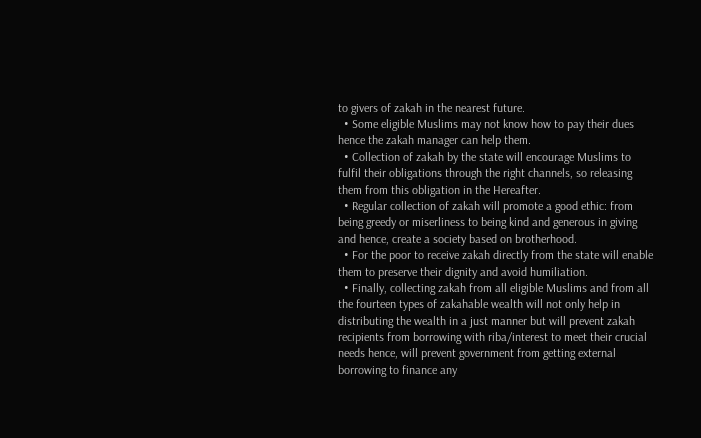to givers of zakah in the nearest future.
  • Some eligible Muslims may not know how to pay their dues hence the zakah manager can help them.
  • Collection of zakah by the state will encourage Muslims to fulfil their obligations through the right channels, so releasing them from this obligation in the Hereafter.
  • Regular collection of zakah will promote a good ethic: from being greedy or miserliness to being kind and generous in giving and hence, create a society based on brotherhood.
  • For the poor to receive zakah directly from the state will enable them to preserve their dignity and avoid humiliation.
  • Finally, collecting zakah from all eligible Muslims and from all the fourteen types of zakahable wealth will not only help in distributing the wealth in a just manner but will prevent zakah recipients from borrowing with riba/interest to meet their crucial needs hence, will prevent government from getting external borrowing to finance any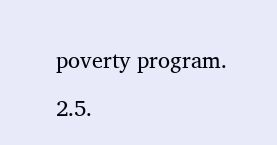poverty program.

2.5.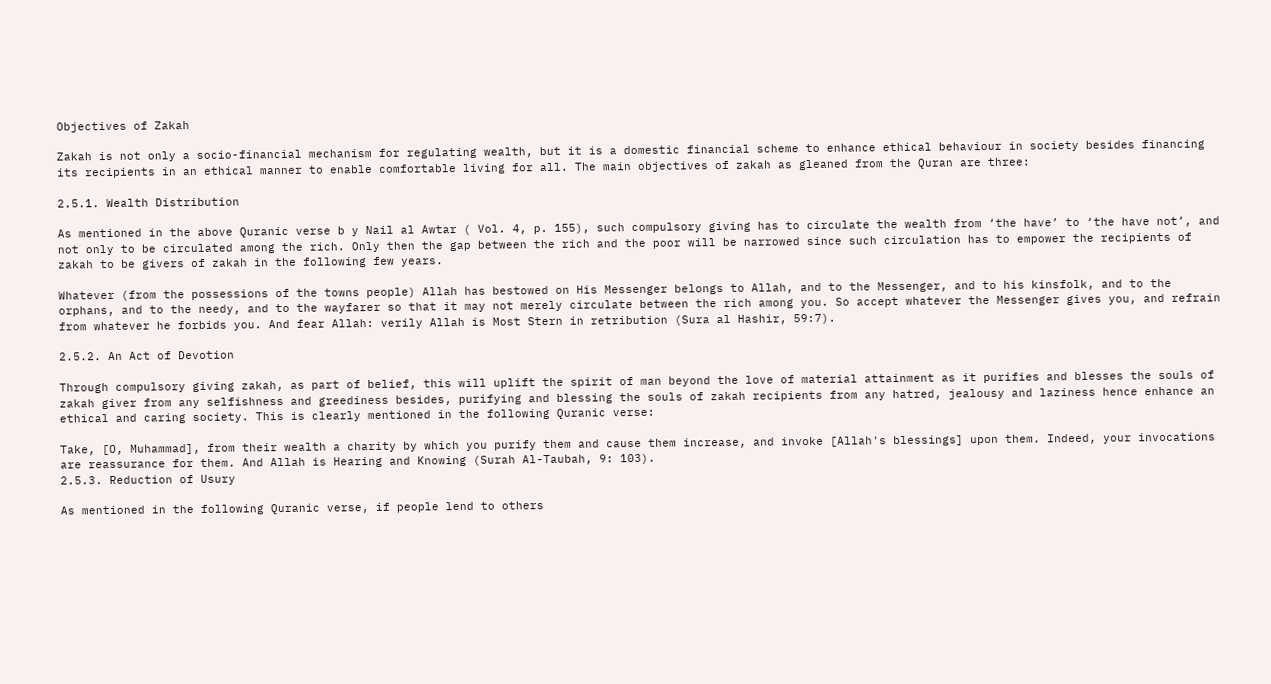Objectives of Zakah

Zakah is not only a socio-financial mechanism for regulating wealth, but it is a domestic financial scheme to enhance ethical behaviour in society besides financing its recipients in an ethical manner to enable comfortable living for all. The main objectives of zakah as gleaned from the Quran are three:

2.5.1. Wealth Distribution

As mentioned in the above Quranic verse b y Nail al Awtar ( Vol. 4, p. 155), such compulsory giving has to circulate the wealth from ‘the have’ to ‘the have not’, and not only to be circulated among the rich. Only then the gap between the rich and the poor will be narrowed since such circulation has to empower the recipients of zakah to be givers of zakah in the following few years.

Whatever (from the possessions of the towns people) Allah has bestowed on His Messenger belongs to Allah, and to the Messenger, and to his kinsfolk, and to the orphans, and to the needy, and to the wayfarer so that it may not merely circulate between the rich among you. So accept whatever the Messenger gives you, and refrain from whatever he forbids you. And fear Allah: verily Allah is Most Stern in retribution (Sura al Hashir, 59:7).

2.5.2. An Act of Devotion

Through compulsory giving zakah, as part of belief, this will uplift the spirit of man beyond the love of material attainment as it purifies and blesses the souls of zakah giver from any selfishness and greediness besides, purifying and blessing the souls of zakah recipients from any hatred, jealousy and laziness hence enhance an ethical and caring society. This is clearly mentioned in the following Quranic verse:

Take, [O, Muhammad], from their wealth a charity by which you purify them and cause them increase, and invoke [Allah's blessings] upon them. Indeed, your invocations are reassurance for them. And Allah is Hearing and Knowing (Surah Al-Taubah, 9: 103).
2.5.3. Reduction of Usury

As mentioned in the following Quranic verse, if people lend to others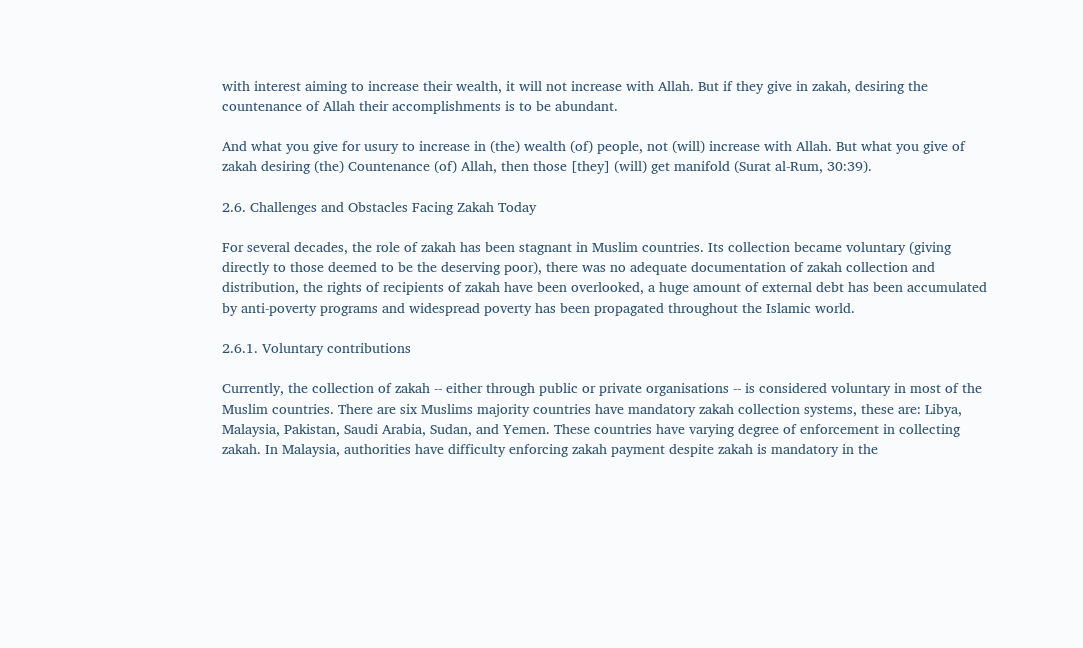with interest aiming to increase their wealth, it will not increase with Allah. But if they give in zakah, desiring the countenance of Allah their accomplishments is to be abundant.

And what you give for usury to increase in (the) wealth (of) people, not (will) increase with Allah. But what you give of zakah desiring (the) Countenance (of) Allah, then those [they] (will) get manifold (Surat al-Rum, 30:39).

2.6. Challenges and Obstacles Facing Zakah Today

For several decades, the role of zakah has been stagnant in Muslim countries. Its collection became voluntary (giving directly to those deemed to be the deserving poor), there was no adequate documentation of zakah collection and distribution, the rights of recipients of zakah have been overlooked, a huge amount of external debt has been accumulated by anti-poverty programs and widespread poverty has been propagated throughout the Islamic world.

2.6.1. Voluntary contributions

Currently, the collection of zakah -- either through public or private organisations -- is considered voluntary in most of the Muslim countries. There are six Muslims majority countries have mandatory zakah collection systems, these are: Libya, Malaysia, Pakistan, Saudi Arabia, Sudan, and Yemen. These countries have varying degree of enforcement in collecting zakah. In Malaysia, authorities have difficulty enforcing zakah payment despite zakah is mandatory in the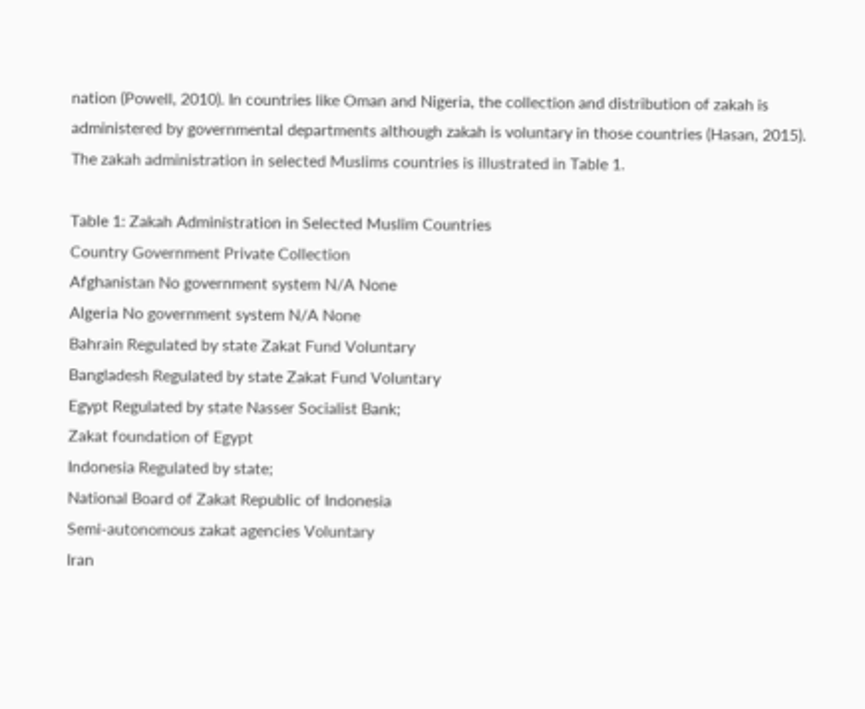nation (Powell, 2010). In countries like Oman and Nigeria, the collection and distribution of zakah is administered by governmental departments although zakah is voluntary in those countries (Hasan, 2015). The zakah administration in selected Muslims countries is illustrated in Table 1.

Table 1: Zakah Administration in Selected Muslim Countries
Country Government Private Collection
Afghanistan No government system N/A None
Algeria No government system N/A None
Bahrain Regulated by state Zakat Fund Voluntary
Bangladesh Regulated by state Zakat Fund Voluntary
Egypt Regulated by state Nasser Socialist Bank;
Zakat foundation of Egypt
Indonesia Regulated by state;
National Board of Zakat Republic of Indonesia
Semi-autonomous zakat agencies Voluntary
Iran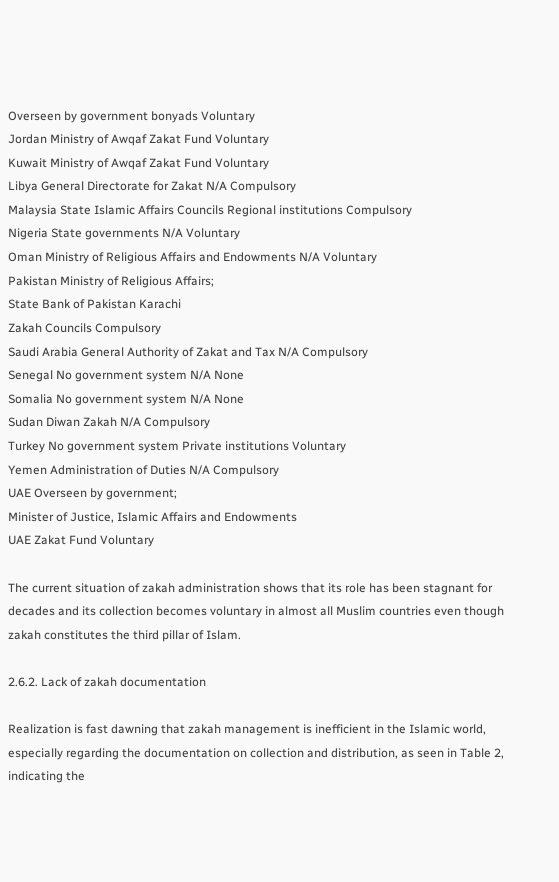Overseen by government bonyads Voluntary
Jordan Ministry of Awqaf Zakat Fund Voluntary
Kuwait Ministry of Awqaf Zakat Fund Voluntary
Libya General Directorate for Zakat N/A Compulsory
Malaysia State Islamic Affairs Councils Regional institutions Compulsory
Nigeria State governments N/A Voluntary
Oman Ministry of Religious Affairs and Endowments N/A Voluntary
Pakistan Ministry of Religious Affairs;
State Bank of Pakistan Karachi
Zakah Councils Compulsory
Saudi Arabia General Authority of Zakat and Tax N/A Compulsory
Senegal No government system N/A None
Somalia No government system N/A None
Sudan Diwan Zakah N/A Compulsory
Turkey No government system Private institutions Voluntary
Yemen Administration of Duties N/A Compulsory
UAE Overseen by government;
Minister of Justice, Islamic Affairs and Endowments
UAE Zakat Fund Voluntary

The current situation of zakah administration shows that its role has been stagnant for decades and its collection becomes voluntary in almost all Muslim countries even though zakah constitutes the third pillar of Islam.

2.6.2. Lack of zakah documentation

Realization is fast dawning that zakah management is inefficient in the Islamic world, especially regarding the documentation on collection and distribution, as seen in Table 2, indicating the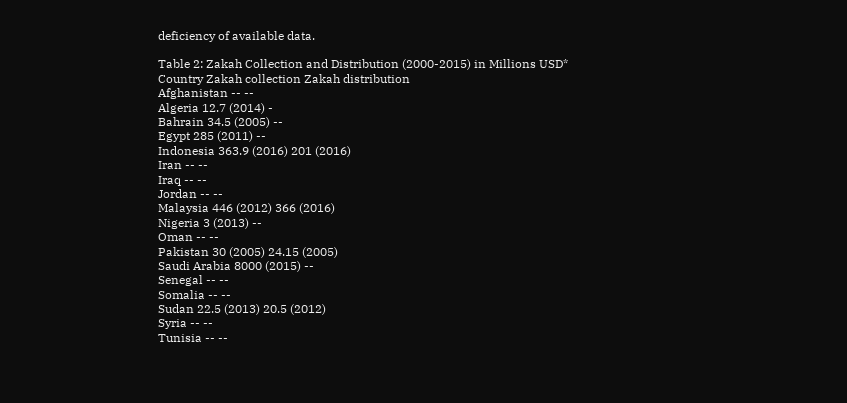deficiency of available data.

Table 2: Zakah Collection and Distribution (2000-2015) in Millions USD*
Country Zakah collection Zakah distribution
Afghanistan -- --
Algeria 12.7 (2014) -
Bahrain 34.5 (2005) --
Egypt 285 (2011) --
Indonesia 363.9 (2016) 201 (2016)
Iran -- --
Iraq -- --
Jordan -- --
Malaysia 446 (2012) 366 (2016)
Nigeria 3 (2013) --
Oman -- --
Pakistan 30 (2005) 24.15 (2005)
Saudi Arabia 8000 (2015) --
Senegal -- --
Somalia -- --
Sudan 22.5 (2013) 20.5 (2012)
Syria -- --
Tunisia -- --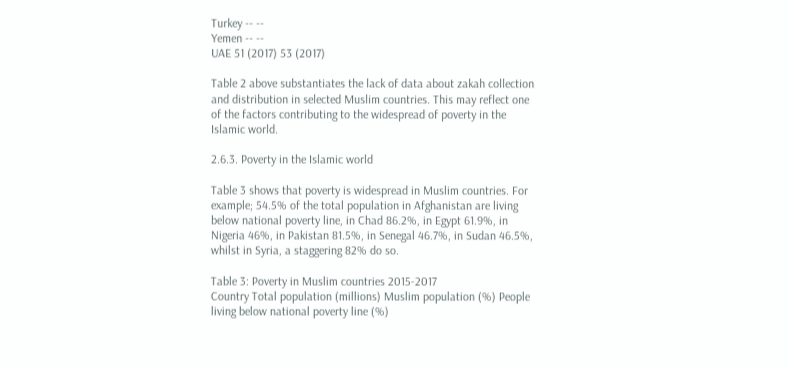Turkey -- --
Yemen -- --
UAE 51 (2017) 53 (2017)

Table 2 above substantiates the lack of data about zakah collection and distribution in selected Muslim countries. This may reflect one of the factors contributing to the widespread of poverty in the Islamic world.

2.6.3. Poverty in the Islamic world

Table 3 shows that poverty is widespread in Muslim countries. For example; 54.5% of the total population in Afghanistan are living below national poverty line, in Chad 86.2%, in Egypt 61.9%, in Nigeria 46%, in Pakistan 81.5%, in Senegal 46.7%, in Sudan 46.5%, whilst in Syria, a staggering 82% do so.

Table 3: Poverty in Muslim countries 2015-2017
Country Total population (millions) Muslim population (%) People living below national poverty line (%)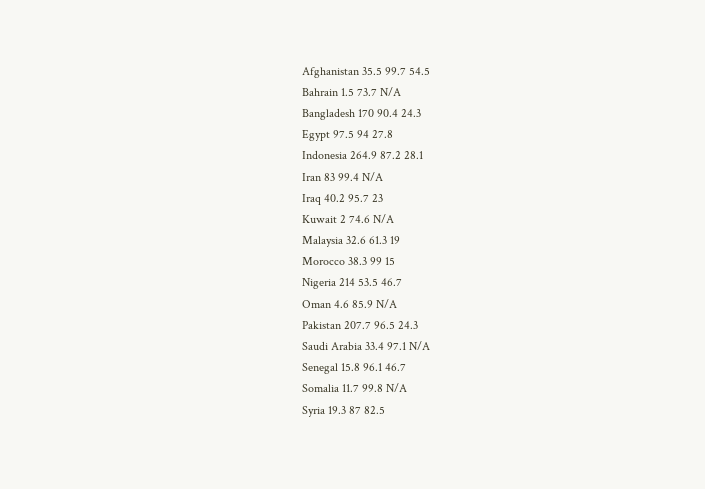Afghanistan 35.5 99.7 54.5
Bahrain 1.5 73.7 N/A
Bangladesh 170 90.4 24.3
Egypt 97.5 94 27.8
Indonesia 264.9 87.2 28.1
Iran 83 99.4 N/A
Iraq 40.2 95.7 23
Kuwait 2 74.6 N/A
Malaysia 32.6 61.3 19
Morocco 38.3 99 15
Nigeria 214 53.5 46.7
Oman 4.6 85.9 N/A
Pakistan 207.7 96.5 24.3
Saudi Arabia 33.4 97.1 N/A
Senegal 15.8 96.1 46.7
Somalia 11.7 99.8 N/A
Syria 19.3 87 82.5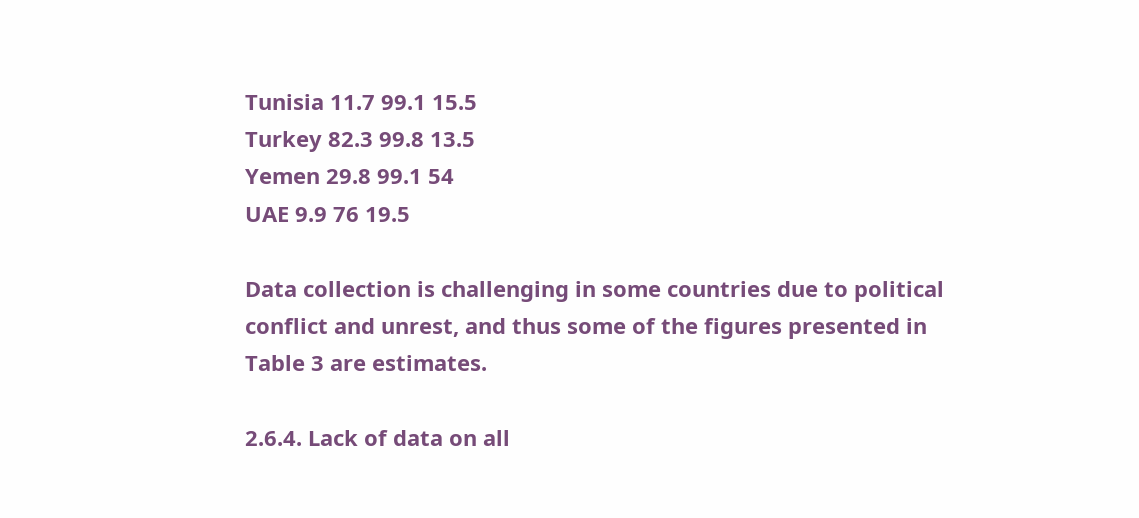Tunisia 11.7 99.1 15.5
Turkey 82.3 99.8 13.5
Yemen 29.8 99.1 54
UAE 9.9 76 19.5

Data collection is challenging in some countries due to political conflict and unrest, and thus some of the figures presented in Table 3 are estimates.

2.6.4. Lack of data on all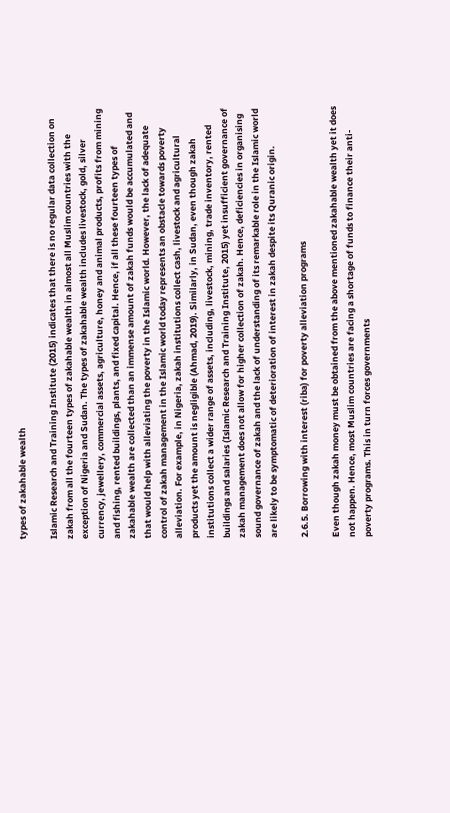types of zakahable wealth

Islamic Research and Training Institute (2015) indicates that there is no regular data collection on zakah from all the fourteen types of zakahable wealth in almost all Muslim countries with the exception of Nigeria and Sudan. The types of zakahable wealth includes livestock, gold, silver currency, jewellery, commercial assets, agriculture, honey and animal products, profits from mining and fishing, rented buildings, plants, and fixed capital. Hence, if all these fourteen types of zakahable wealth are collected than an immense amount of zakah funds would be accumulated and that would help with alleviating the poverty in the Islamic world. However, the lack of adequate control of zakah management in the Islamic world today represents an obstacle towards poverty alleviation. For example, in Nigeria, zakah institutions collect cash, livestock and agricultural products yet the amount is negligible (Ahmad, 2019). Similarly, in Sudan, even though zakah institutions collect a wider range of assets, including, livestock, mining, trade inventory, rented buildings and salaries (Islamic Research and Training Institute, 2015) yet insufficient governance of zakah management does not allow for higher collection of zakah. Hence, deficiencies in organising sound governance of zakah and the lack of understanding of its remarkable role in the Islamic world are likely to be symptomatic of deterioration of interest in zakah despite its Quranic origin.

2.6.5. Borrowing with interest (riba) for poverty alleviation programs

Even though zakah money must be obtained from the above mentioned zakahable wealth yet it does not happen. Hence, most Muslim countries are facing a shortage of funds to finance their anti-poverty programs. This in turn forces governments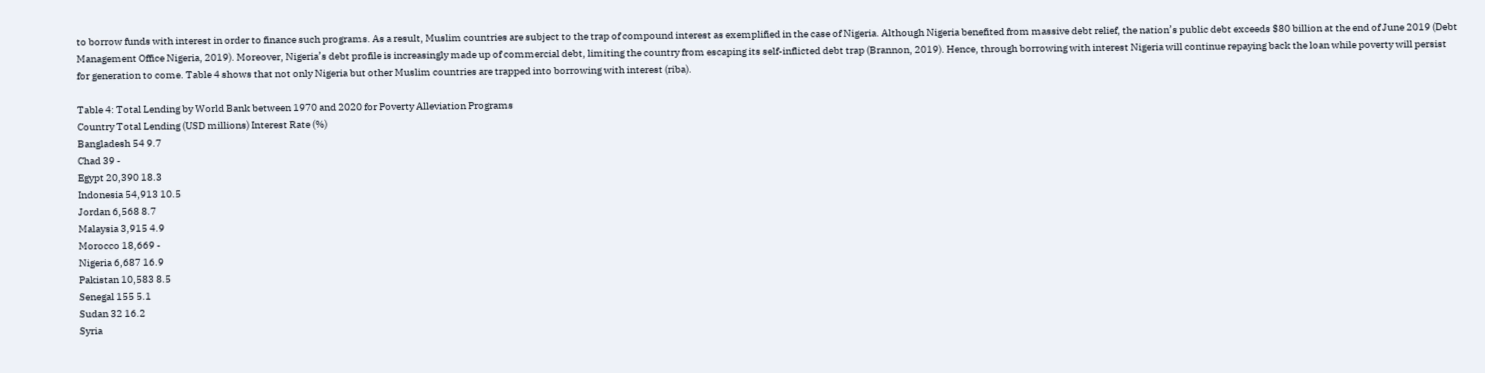to borrow funds with interest in order to finance such programs. As a result, Muslim countries are subject to the trap of compound interest as exemplified in the case of Nigeria. Although Nigeria benefited from massive debt relief, the nation’s public debt exceeds $80 billion at the end of June 2019 (Debt Management Office Nigeria, 2019). Moreover, Nigeria’s debt profile is increasingly made up of commercial debt, limiting the country from escaping its self-inflicted debt trap (Brannon, 2019). Hence, through borrowing with interest Nigeria will continue repaying back the loan while poverty will persist for generation to come. Table 4 shows that not only Nigeria but other Muslim countries are trapped into borrowing with interest (riba).

Table 4: Total Lending by World Bank between 1970 and 2020 for Poverty Alleviation Programs
Country Total Lending (USD millions) Interest Rate (%)
Bangladesh 54 9.7
Chad 39 -
Egypt 20,390 18.3
Indonesia 54,913 10.5
Jordan 6,568 8.7
Malaysia 3,915 4.9
Morocco 18,669 -
Nigeria 6,687 16.9
Pakistan 10,583 8.5
Senegal 155 5.1
Sudan 32 16.2
Syria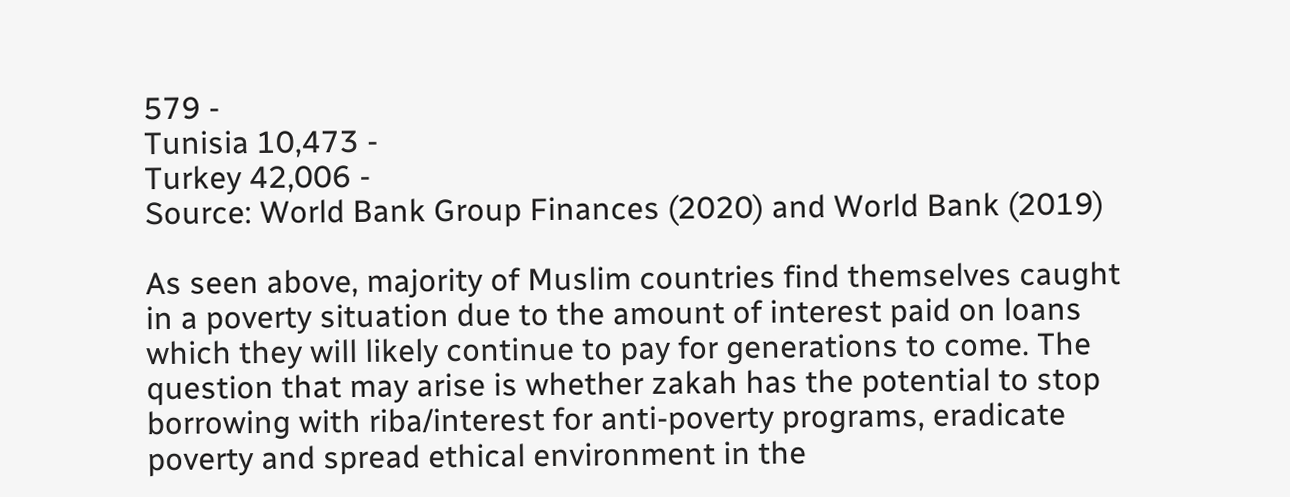579 -
Tunisia 10,473 -
Turkey 42,006 -
Source: World Bank Group Finances (2020) and World Bank (2019)

As seen above, majority of Muslim countries find themselves caught in a poverty situation due to the amount of interest paid on loans which they will likely continue to pay for generations to come. The question that may arise is whether zakah has the potential to stop borrowing with riba/interest for anti-poverty programs, eradicate poverty and spread ethical environment in the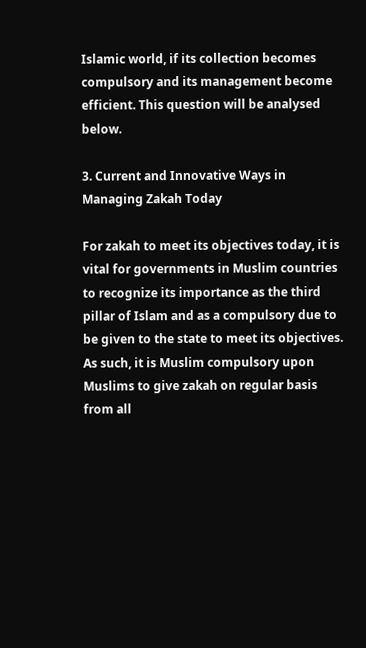Islamic world, if its collection becomes compulsory and its management become efficient. This question will be analysed below.

3. Current and Innovative Ways in Managing Zakah Today

For zakah to meet its objectives today, it is vital for governments in Muslim countries to recognize its importance as the third pillar of Islam and as a compulsory due to be given to the state to meet its objectives. As such, it is Muslim compulsory upon Muslims to give zakah on regular basis from all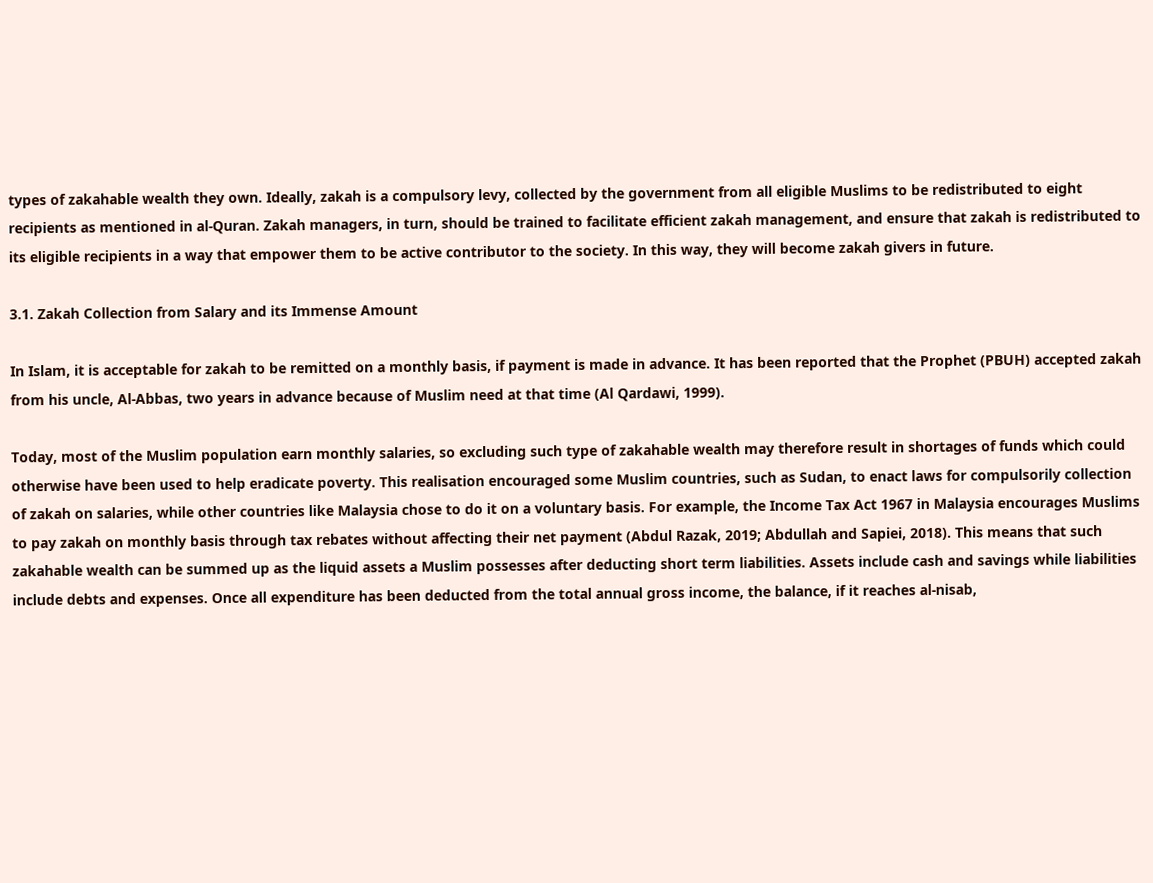types of zakahable wealth they own. Ideally, zakah is a compulsory levy, collected by the government from all eligible Muslims to be redistributed to eight recipients as mentioned in al-Quran. Zakah managers, in turn, should be trained to facilitate efficient zakah management, and ensure that zakah is redistributed to its eligible recipients in a way that empower them to be active contributor to the society. In this way, they will become zakah givers in future.

3.1. Zakah Collection from Salary and its Immense Amount

In Islam, it is acceptable for zakah to be remitted on a monthly basis, if payment is made in advance. It has been reported that the Prophet (PBUH) accepted zakah from his uncle, Al-Abbas, two years in advance because of Muslim need at that time (Al Qardawi, 1999).

Today, most of the Muslim population earn monthly salaries, so excluding such type of zakahable wealth may therefore result in shortages of funds which could otherwise have been used to help eradicate poverty. This realisation encouraged some Muslim countries, such as Sudan, to enact laws for compulsorily collection of zakah on salaries, while other countries like Malaysia chose to do it on a voluntary basis. For example, the Income Tax Act 1967 in Malaysia encourages Muslims to pay zakah on monthly basis through tax rebates without affecting their net payment (Abdul Razak, 2019; Abdullah and Sapiei, 2018). This means that such zakahable wealth can be summed up as the liquid assets a Muslim possesses after deducting short term liabilities. Assets include cash and savings while liabilities include debts and expenses. Once all expenditure has been deducted from the total annual gross income, the balance, if it reaches al-nisab,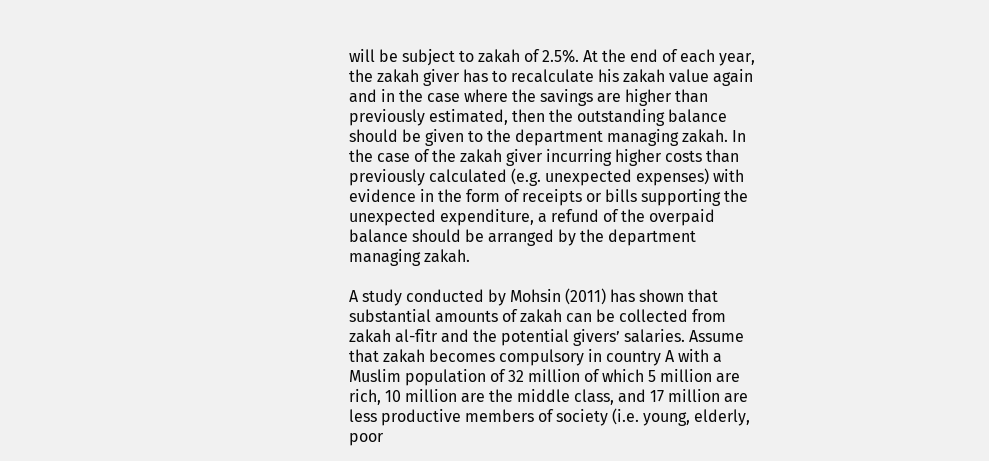will be subject to zakah of 2.5%. At the end of each year, the zakah giver has to recalculate his zakah value again and in the case where the savings are higher than previously estimated, then the outstanding balance should be given to the department managing zakah. In the case of the zakah giver incurring higher costs than previously calculated (e.g. unexpected expenses) with evidence in the form of receipts or bills supporting the unexpected expenditure, a refund of the overpaid balance should be arranged by the department managing zakah.

A study conducted by Mohsin (2011) has shown that substantial amounts of zakah can be collected from zakah al-fitr and the potential givers’ salaries. Assume that zakah becomes compulsory in country A with a Muslim population of 32 million of which 5 million are rich, 10 million are the middle class, and 17 million are less productive members of society (i.e. young, elderly, poor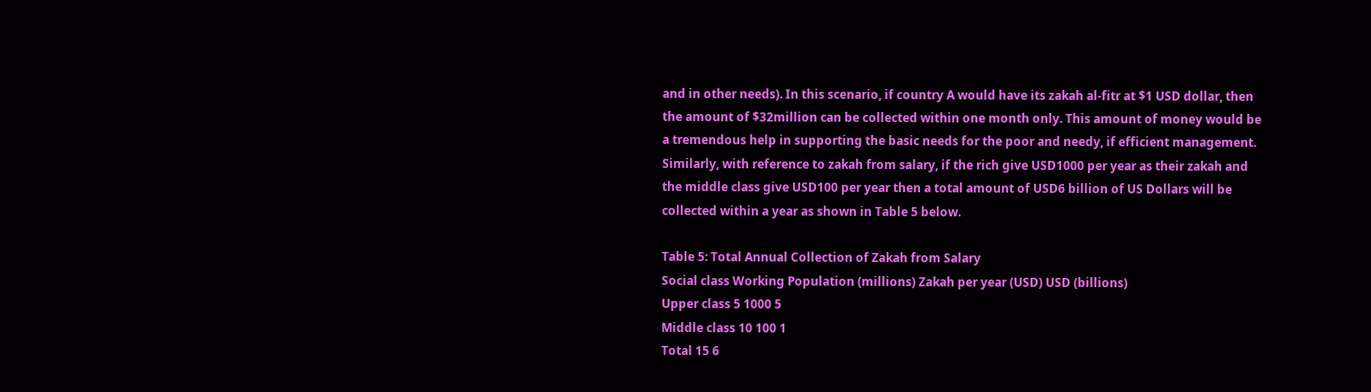and in other needs). In this scenario, if country A would have its zakah al-fitr at $1 USD dollar, then the amount of $32million can be collected within one month only. This amount of money would be a tremendous help in supporting the basic needs for the poor and needy, if efficient management. Similarly, with reference to zakah from salary, if the rich give USD1000 per year as their zakah and the middle class give USD100 per year then a total amount of USD6 billion of US Dollars will be collected within a year as shown in Table 5 below.

Table 5: Total Annual Collection of Zakah from Salary
Social class Working Population (millions) Zakah per year (USD) USD (billions)
Upper class 5 1000 5
Middle class 10 100 1
Total 15 6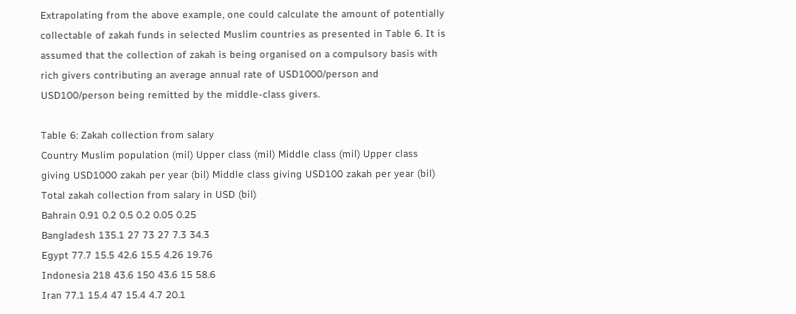Extrapolating from the above example, one could calculate the amount of potentially collectable of zakah funds in selected Muslim countries as presented in Table 6. It is assumed that the collection of zakah is being organised on a compulsory basis with rich givers contributing an average annual rate of USD1000/person and USD100/person being remitted by the middle-class givers.

Table 6: Zakah collection from salary
Country Muslim population (mil) Upper class (mil) Middle class (mil) Upper class giving USD1000 zakah per year (bil) Middle class giving USD100 zakah per year (bil) Total zakah collection from salary in USD (bil)
Bahrain 0.91 0.2 0.5 0.2 0.05 0.25
Bangladesh 135.1 27 73 27 7.3 34.3
Egypt 77.7 15.5 42.6 15.5 4.26 19.76
Indonesia 218 43.6 150 43.6 15 58.6
Iran 77.1 15.4 47 15.4 4.7 20.1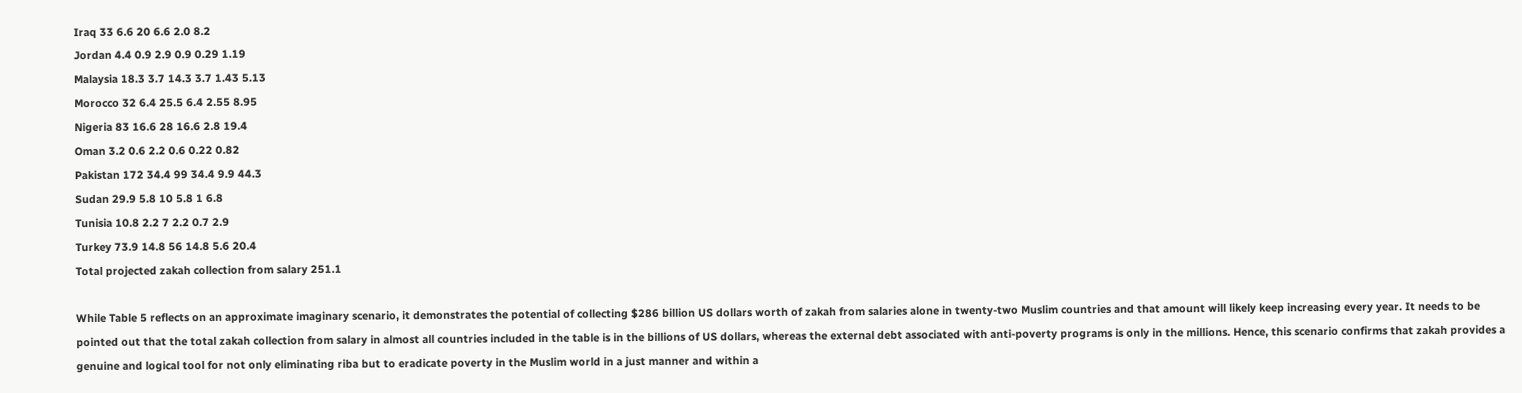Iraq 33 6.6 20 6.6 2.0 8.2
Jordan 4.4 0.9 2.9 0.9 0.29 1.19
Malaysia 18.3 3.7 14.3 3.7 1.43 5.13
Morocco 32 6.4 25.5 6.4 2.55 8.95
Nigeria 83 16.6 28 16.6 2.8 19.4
Oman 3.2 0.6 2.2 0.6 0.22 0.82
Pakistan 172 34.4 99 34.4 9.9 44.3
Sudan 29.9 5.8 10 5.8 1 6.8
Tunisia 10.8 2.2 7 2.2 0.7 2.9
Turkey 73.9 14.8 56 14.8 5.6 20.4
Total projected zakah collection from salary 251.1

While Table 5 reflects on an approximate imaginary scenario, it demonstrates the potential of collecting $286 billion US dollars worth of zakah from salaries alone in twenty-two Muslim countries and that amount will likely keep increasing every year. It needs to be pointed out that the total zakah collection from salary in almost all countries included in the table is in the billions of US dollars, whereas the external debt associated with anti-poverty programs is only in the millions. Hence, this scenario confirms that zakah provides a genuine and logical tool for not only eliminating riba but to eradicate poverty in the Muslim world in a just manner and within a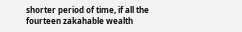shorter period of time, if all the fourteen zakahable wealth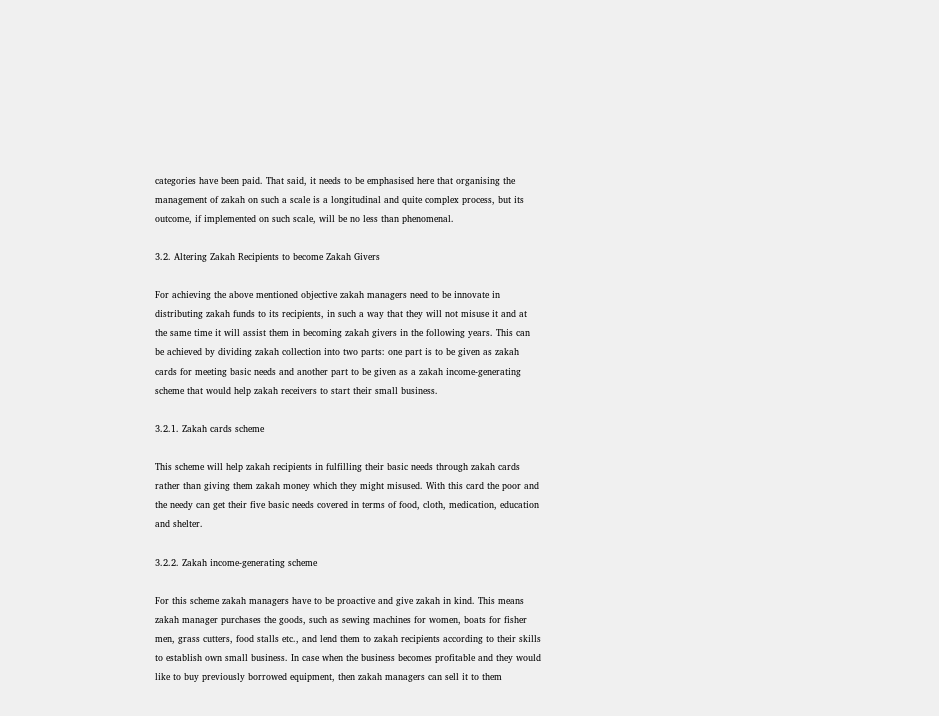categories have been paid. That said, it needs to be emphasised here that organising the management of zakah on such a scale is a longitudinal and quite complex process, but its outcome, if implemented on such scale, will be no less than phenomenal.

3.2. Altering Zakah Recipients to become Zakah Givers

For achieving the above mentioned objective zakah managers need to be innovate in distributing zakah funds to its recipients, in such a way that they will not misuse it and at the same time it will assist them in becoming zakah givers in the following years. This can be achieved by dividing zakah collection into two parts: one part is to be given as zakah cards for meeting basic needs and another part to be given as a zakah income-generating scheme that would help zakah receivers to start their small business.

3.2.1. Zakah cards scheme

This scheme will help zakah recipients in fulfilling their basic needs through zakah cards rather than giving them zakah money which they might misused. With this card the poor and the needy can get their five basic needs covered in terms of food, cloth, medication, education and shelter.

3.2.2. Zakah income-generating scheme

For this scheme zakah managers have to be proactive and give zakah in kind. This means zakah manager purchases the goods, such as sewing machines for women, boats for fisher men, grass cutters, food stalls etc., and lend them to zakah recipients according to their skills to establish own small business. In case when the business becomes profitable and they would like to buy previously borrowed equipment, then zakah managers can sell it to them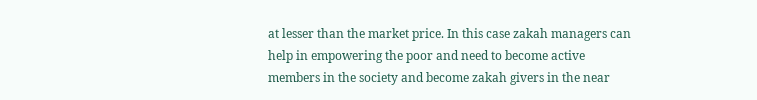at lesser than the market price. In this case zakah managers can help in empowering the poor and need to become active members in the society and become zakah givers in the near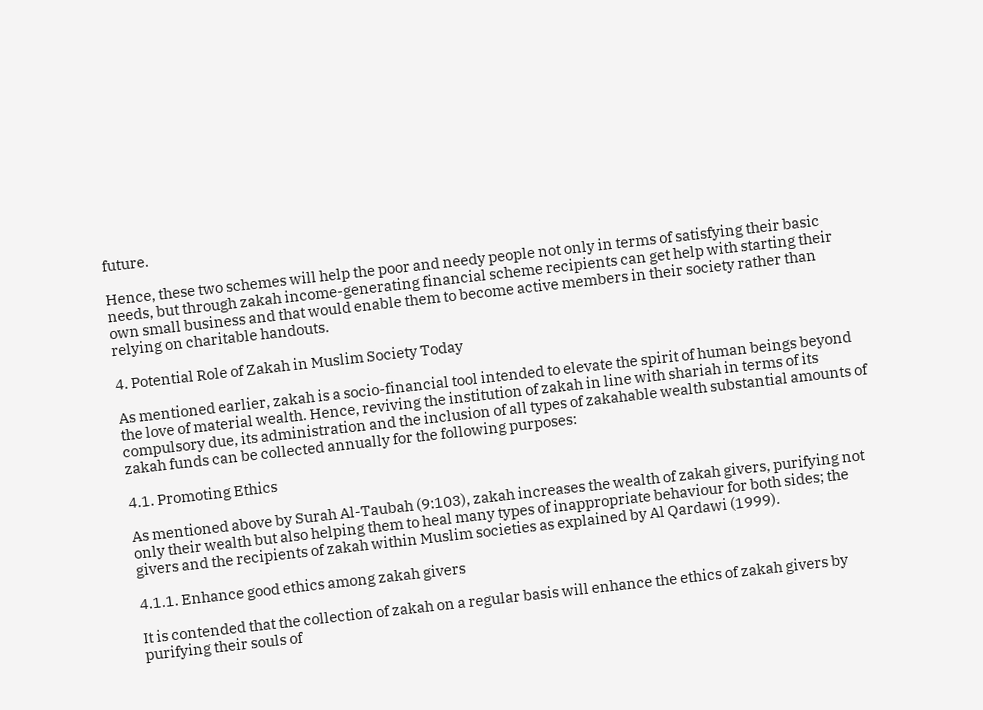future.

Hence, these two schemes will help the poor and needy people not only in terms of satisfying their basic needs, but through zakah income-generating financial scheme recipients can get help with starting their own small business and that would enable them to become active members in their society rather than relying on charitable handouts.

4. Potential Role of Zakah in Muslim Society Today

As mentioned earlier, zakah is a socio-financial tool intended to elevate the spirit of human beings beyond the love of material wealth. Hence, reviving the institution of zakah in line with shariah in terms of its compulsory due, its administration and the inclusion of all types of zakahable wealth substantial amounts of zakah funds can be collected annually for the following purposes:

4.1. Promoting Ethics

As mentioned above by Surah Al-Taubah (9:103), zakah increases the wealth of zakah givers, purifying not only their wealth but also helping them to heal many types of inappropriate behaviour for both sides; the givers and the recipients of zakah within Muslim societies as explained by Al Qardawi (1999).

4.1.1. Enhance good ethics among zakah givers

It is contended that the collection of zakah on a regular basis will enhance the ethics of zakah givers by purifying their souls of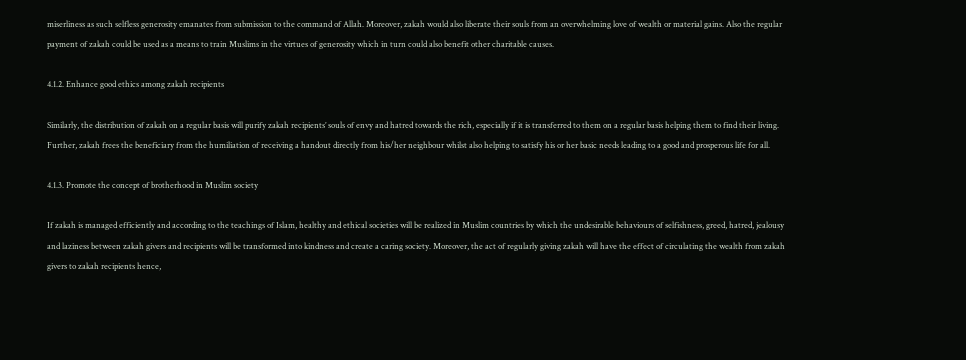miserliness as such selfless generosity emanates from submission to the command of Allah. Moreover, zakah would also liberate their souls from an overwhelming love of wealth or material gains. Also the regular payment of zakah could be used as a means to train Muslims in the virtues of generosity which in turn could also benefit other charitable causes.

4.1.2. Enhance good ethics among zakah recipients

Similarly, the distribution of zakah on a regular basis will purify zakah recipients’ souls of envy and hatred towards the rich, especially if it is transferred to them on a regular basis helping them to find their living. Further, zakah frees the beneficiary from the humiliation of receiving a handout directly from his/her neighbour whilst also helping to satisfy his or her basic needs leading to a good and prosperous life for all.

4.1.3. Promote the concept of brotherhood in Muslim society

If zakah is managed efficiently and according to the teachings of Islam, healthy and ethical societies will be realized in Muslim countries by which the undesirable behaviours of selfishness, greed, hatred, jealousy and laziness between zakah givers and recipients will be transformed into kindness and create a caring society. Moreover, the act of regularly giving zakah will have the effect of circulating the wealth from zakah givers to zakah recipients hence,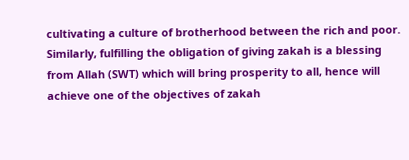cultivating a culture of brotherhood between the rich and poor. Similarly, fulfilling the obligation of giving zakah is a blessing from Allah (SWT) which will bring prosperity to all, hence will achieve one of the objectives of zakah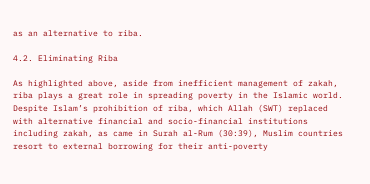as an alternative to riba.

4.2. Eliminating Riba

As highlighted above, aside from inefficient management of zakah, riba plays a great role in spreading poverty in the Islamic world. Despite Islam’s prohibition of riba, which Allah (SWT) replaced with alternative financial and socio-financial institutions including zakah, as came in Surah al-Rum (30:39), Muslim countries resort to external borrowing for their anti-poverty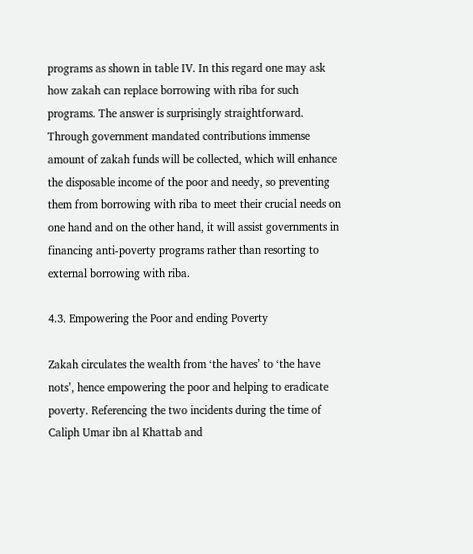programs as shown in table IV. In this regard one may ask how zakah can replace borrowing with riba for such programs. The answer is surprisingly straightforward. Through government mandated contributions immense amount of zakah funds will be collected, which will enhance the disposable income of the poor and needy, so preventing them from borrowing with riba to meet their crucial needs on one hand and on the other hand, it will assist governments in financing anti-poverty programs rather than resorting to external borrowing with riba.

4.3. Empowering the Poor and ending Poverty

Zakah circulates the wealth from ‘the haves’ to ‘the have nots’, hence empowering the poor and helping to eradicate poverty. Referencing the two incidents during the time of Caliph Umar ibn al Khattab and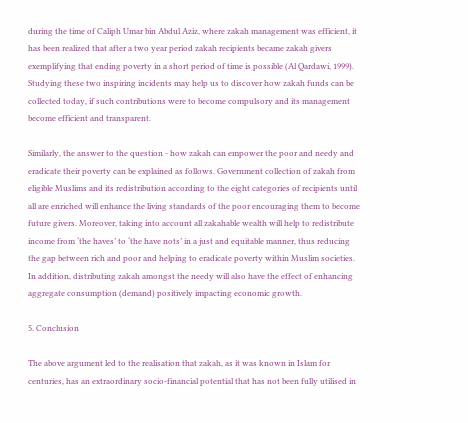during the time of Caliph Umar bin Abdul Aziz, where zakah management was efficient, it has been realized that after a two year period zakah recipients became zakah givers exemplifying that ending poverty in a short period of time is possible (Al Qardawi, 1999). Studying these two inspiring incidents may help us to discover how zakah funds can be collected today, if such contributions were to become compulsory and its management become efficient and transparent.

Similarly, the answer to the question - how zakah can empower the poor and needy and eradicate their poverty can be explained as follows. Government collection of zakah from eligible Muslims and its redistribution according to the eight categories of recipients until all are enriched will enhance the living standards of the poor encouraging them to become future givers. Moreover, taking into account all zakahable wealth will help to redistribute income from ‘the haves’ to ‘the have nots’ in a just and equitable manner, thus reducing the gap between rich and poor and helping to eradicate poverty within Muslim societies. In addition, distributing zakah amongst the needy will also have the effect of enhancing aggregate consumption (demand) positively impacting economic growth.

5. Conclusion

The above argument led to the realisation that zakah, as it was known in Islam for centuries, has an extraordinary socio-financial potential that has not been fully utilised in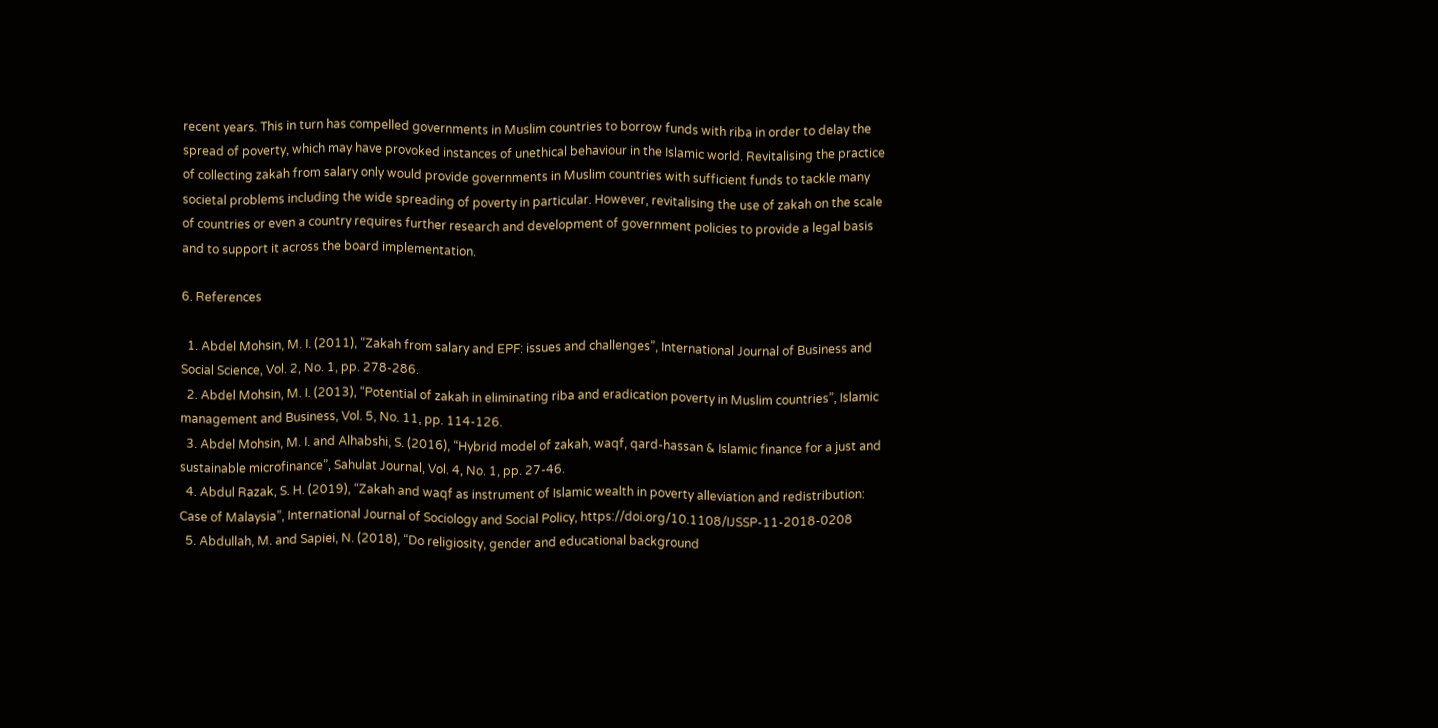recent years. This in turn has compelled governments in Muslim countries to borrow funds with riba in order to delay the spread of poverty, which may have provoked instances of unethical behaviour in the Islamic world. Revitalising the practice of collecting zakah from salary only would provide governments in Muslim countries with sufficient funds to tackle many societal problems including the wide spreading of poverty in particular. However, revitalising the use of zakah on the scale of countries or even a country requires further research and development of government policies to provide a legal basis and to support it across the board implementation.

6. References

  1. Abdel Mohsin, M. I. (2011), “Zakah from salary and EPF: issues and challenges”, International Journal of Business and Social Science, Vol. 2, No. 1, pp. 278-286.
  2. Abdel Mohsin, M. I. (2013), “Potential of zakah in eliminating riba and eradication poverty in Muslim countries”, Islamic management and Business, Vol. 5, No. 11, pp. 114-126.
  3. Abdel Mohsin, M. I. and Alhabshi, S. (2016), “Hybrid model of zakah, waqf, qard-hassan & Islamic finance for a just and sustainable microfinance”, Sahulat Journal, Vol. 4, No. 1, pp. 27-46.
  4. Abdul Razak, S. H. (2019), “Zakah and waqf as instrument of Islamic wealth in poverty alleviation and redistribution: Case of Malaysia”, International Journal of Sociology and Social Policy, https://doi.org/10.1108/IJSSP-11-2018-0208
  5. Abdullah, M. and Sapiei, N. (2018), “Do religiosity, gender and educational background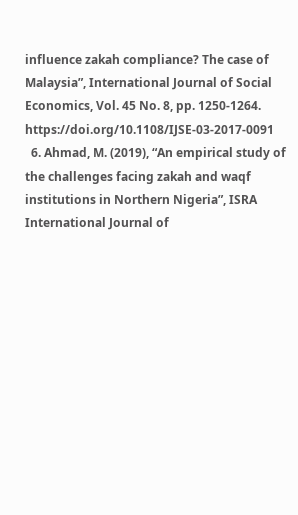influence zakah compliance? The case of Malaysia”, International Journal of Social Economics, Vol. 45 No. 8, pp. 1250-1264. https://doi.org/10.1108/IJSE-03-2017-0091
  6. Ahmad, M. (2019), “An empirical study of the challenges facing zakah and waqf institutions in Northern Nigeria”, ISRA International Journal of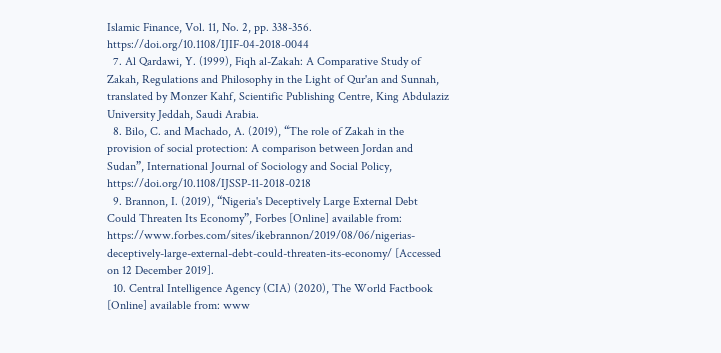Islamic Finance, Vol. 11, No. 2, pp. 338-356. https://doi.org/10.1108/IJIF-04-2018-0044
  7. Al Qardawi, Y. (1999), Fiqh al-Zakah: A Comparative Study of Zakah, Regulations and Philosophy in the Light of Qur'an and Sunnah, translated by Monzer Kahf, Scientific Publishing Centre, King Abdulaziz University Jeddah, Saudi Arabia.
  8. Bilo, C. and Machado, A. (2019), “The role of Zakah in the provision of social protection: A comparison between Jordan and Sudan”, International Journal of Sociology and Social Policy, https://doi.org/10.1108/IJSSP-11-2018-0218
  9. Brannon, I. (2019), “Nigeria's Deceptively Large External Debt Could Threaten Its Economy”, Forbes [Online] available from: https://www.forbes.com/sites/ikebrannon/2019/08/06/nigerias-deceptively-large-external-debt-could-threaten-its-economy/ [Accessed on 12 December 2019].
  10. Central Intelligence Agency (CIA) (2020), The World Factbook [Online] available from: www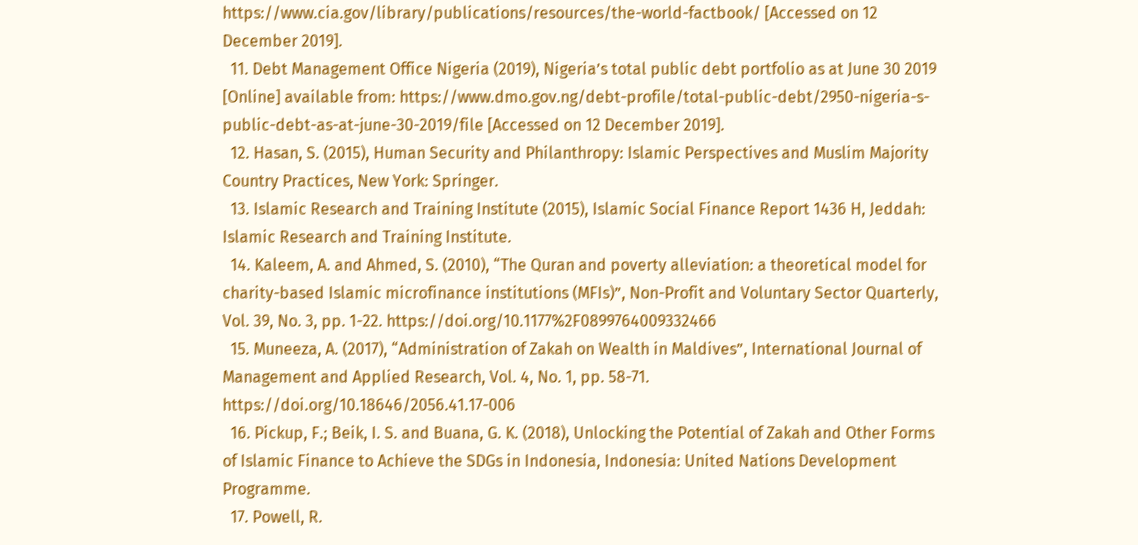https://www.cia.gov/library/publications/resources/the-world-factbook/ [Accessed on 12 December 2019].
  11. Debt Management Office Nigeria (2019), Nigeria’s total public debt portfolio as at June 30 2019 [Online] available from: https://www.dmo.gov.ng/debt-profile/total-public-debt/2950-nigeria-s-public-debt-as-at-june-30-2019/file [Accessed on 12 December 2019].
  12. Hasan, S. (2015), Human Security and Philanthropy: Islamic Perspectives and Muslim Majority Country Practices, New York: Springer.
  13. Islamic Research and Training Institute (2015), Islamic Social Finance Report 1436 H, Jeddah: Islamic Research and Training Institute.
  14. Kaleem, A. and Ahmed, S. (2010), “The Quran and poverty alleviation: a theoretical model for charity-based Islamic microfinance institutions (MFIs)”, Non-Profit and Voluntary Sector Quarterly, Vol. 39, No. 3, pp. 1-22. https://doi.org/10.1177%2F0899764009332466
  15. Muneeza, A. (2017), “Administration of Zakah on Wealth in Maldives”, International Journal of Management and Applied Research, Vol. 4, No. 1, pp. 58-71. https://doi.org/10.18646/2056.41.17-006
  16. Pickup, F.; Beik, I. S. and Buana, G. K. (2018), Unlocking the Potential of Zakah and Other Forms of Islamic Finance to Achieve the SDGs in Indonesia, Indonesia: United Nations Development Programme.
  17. Powell, R.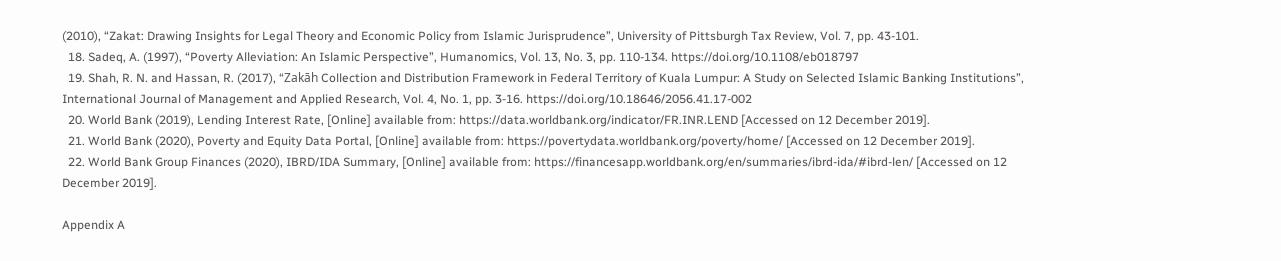(2010), “Zakat: Drawing Insights for Legal Theory and Economic Policy from Islamic Jurisprudence”, University of Pittsburgh Tax Review, Vol. 7, pp. 43-101.
  18. Sadeq, A. (1997), “Poverty Alleviation: An Islamic Perspective”, Humanomics, Vol. 13, No. 3, pp. 110-134. https://doi.org/10.1108/eb018797
  19. Shah, R. N. and Hassan, R. (2017), “Zakāh Collection and Distribution Framework in Federal Territory of Kuala Lumpur: A Study on Selected Islamic Banking Institutions”, International Journal of Management and Applied Research, Vol. 4, No. 1, pp. 3-16. https://doi.org/10.18646/2056.41.17-002
  20. World Bank (2019), Lending Interest Rate, [Online] available from: https://data.worldbank.org/indicator/FR.INR.LEND [Accessed on 12 December 2019].
  21. World Bank (2020), Poverty and Equity Data Portal, [Online] available from: https://povertydata.worldbank.org/poverty/home/ [Accessed on 12 December 2019].
  22. World Bank Group Finances (2020), IBRD/IDA Summary, [Online] available from: https://financesapp.worldbank.org/en/summaries/ibrd-ida/#ibrd-len/ [Accessed on 12 December 2019].

Appendix A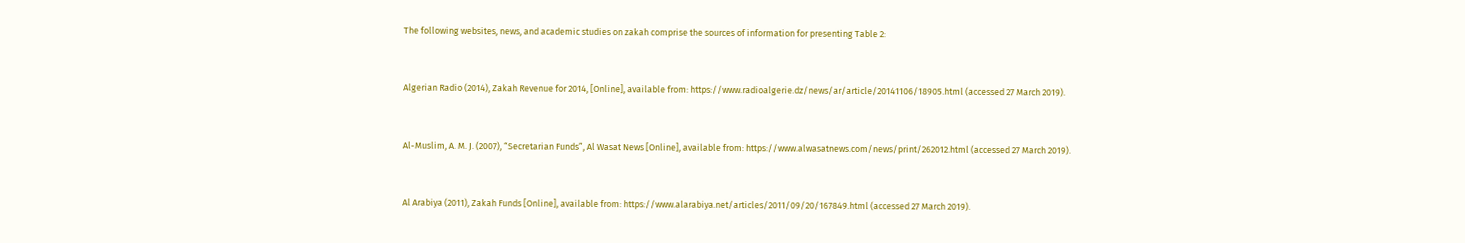The following websites, news, and academic studies on zakah comprise the sources of information for presenting Table 2:


Algerian Radio (2014), Zakah Revenue for 2014, [Online], available from: https://www.radioalgerie.dz/news/ar/article/20141106/18905.html (accessed 27 March 2019).


Al-Muslim, A. M. J. (2007), “Secretarian Funds”, Al Wasat News [Online], available from: https://www.alwasatnews.com/news/print/262012.html (accessed 27 March 2019).


Al Arabiya (2011), Zakah Funds [Online], available from: https://www.alarabiya.net/articles/2011/09/20/167849.html (accessed 27 March 2019).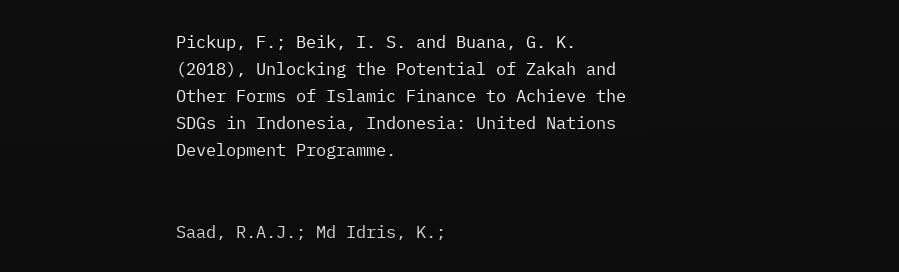Pickup, F.; Beik, I. S. and Buana, G. K. (2018), Unlocking the Potential of Zakah and Other Forms of Islamic Finance to Achieve the SDGs in Indonesia, Indonesia: United Nations Development Programme.


Saad, R.A.J.; Md Idris, K.;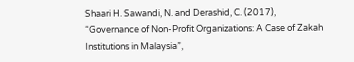Shaari H. Sawandi, N. and Derashid, C. (2017), “Governance of Non-Profit Organizations: A Case of Zakah Institutions in Malaysia”,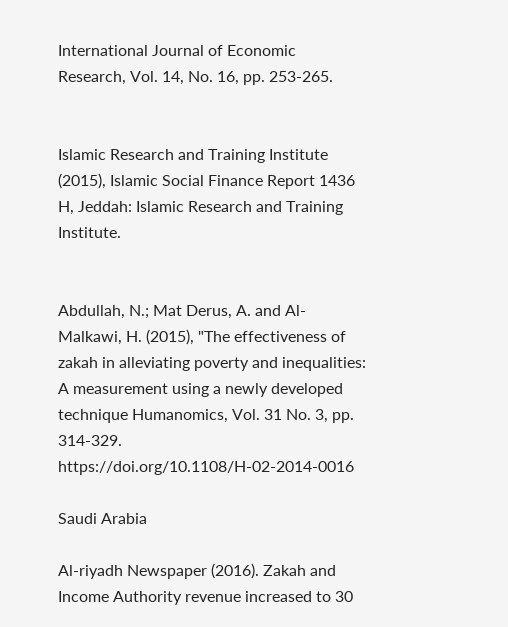International Journal of Economic Research, Vol. 14, No. 16, pp. 253-265.


Islamic Research and Training Institute (2015), Islamic Social Finance Report 1436 H, Jeddah: Islamic Research and Training Institute.


Abdullah, N.; Mat Derus, A. and Al-Malkawi, H. (2015), "The effectiveness of zakah in alleviating poverty and inequalities: A measurement using a newly developed technique Humanomics, Vol. 31 No. 3, pp. 314-329. https://doi.org/10.1108/H-02-2014-0016

Saudi Arabia

Al-riyadh Newspaper (2016). Zakah and Income Authority revenue increased to 30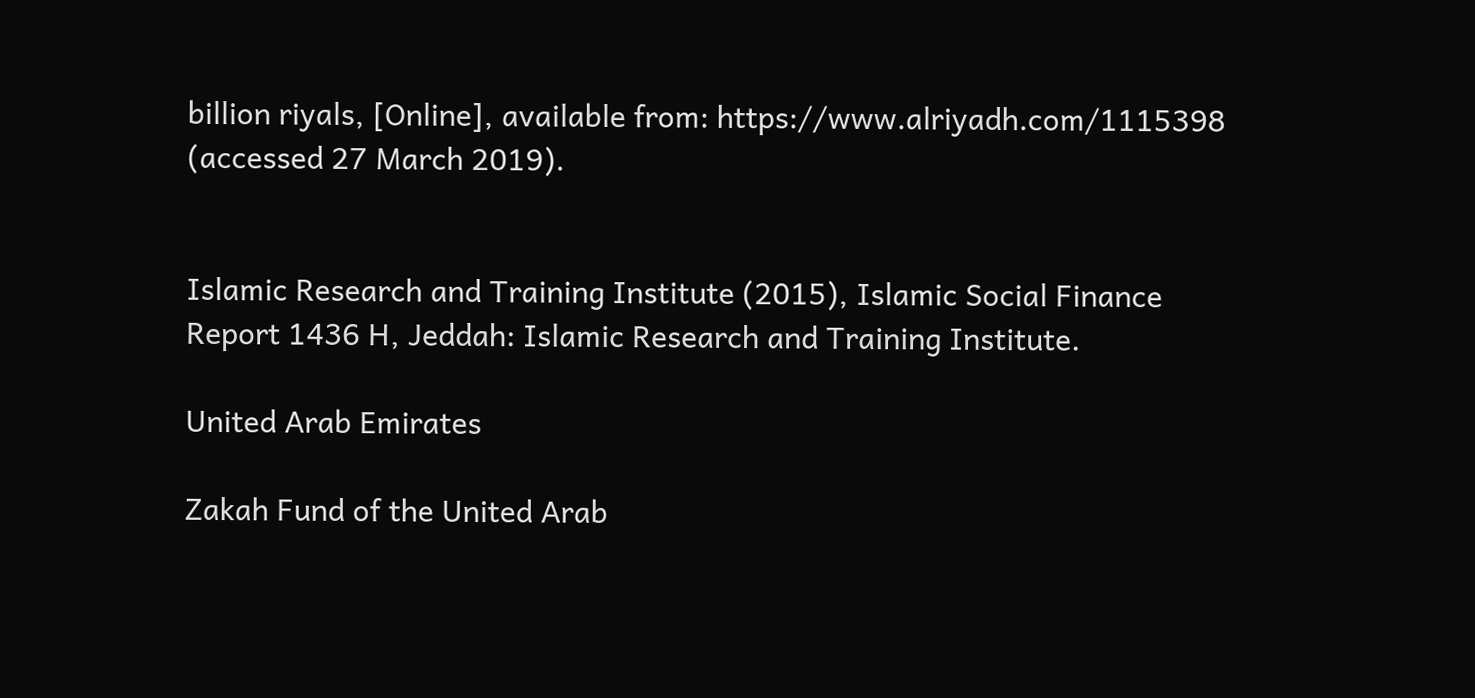billion riyals, [Online], available from: https://www.alriyadh.com/1115398 (accessed 27 March 2019).


Islamic Research and Training Institute (2015), Islamic Social Finance Report 1436 H, Jeddah: Islamic Research and Training Institute.

United Arab Emirates

Zakah Fund of the United Arab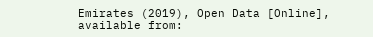Emirates (2019), Open Data [Online], available from: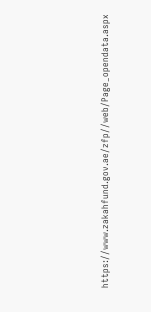https://www.zakahfund.gov.ae/zfp//web/Page_opendata.aspx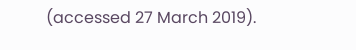(accessed 27 March 2019).